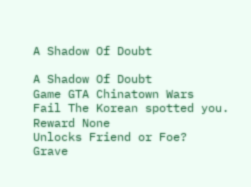A Shadow Of Doubt

A Shadow Of Doubt
Game GTA Chinatown Wars
Fail The Korean spotted you.
Reward None
Unlocks Friend or Foe?
Grave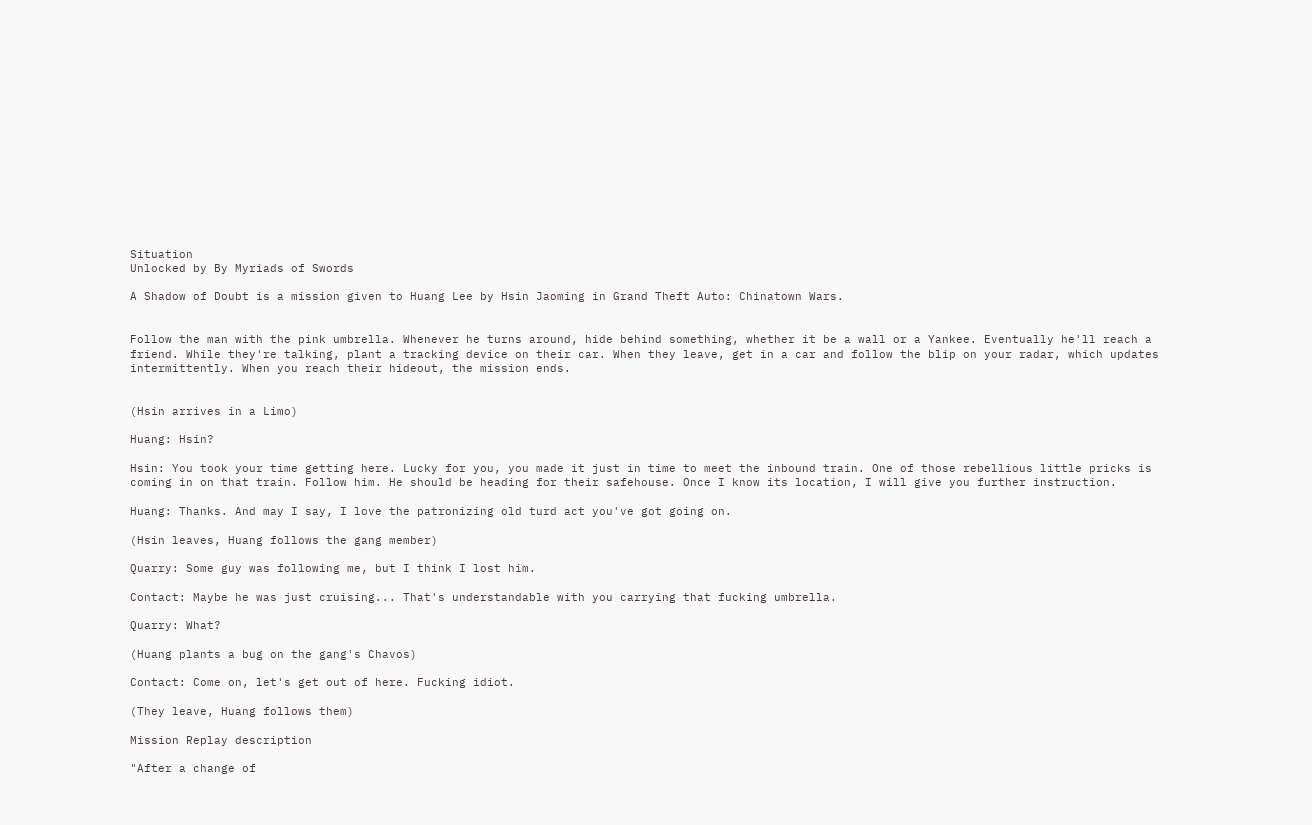Situation
Unlocked by By Myriads of Swords

A Shadow of Doubt is a mission given to Huang Lee by Hsin Jaoming in Grand Theft Auto: Chinatown Wars.


Follow the man with the pink umbrella. Whenever he turns around, hide behind something, whether it be a wall or a Yankee. Eventually he'll reach a friend. While they're talking, plant a tracking device on their car. When they leave, get in a car and follow the blip on your radar, which updates intermittently. When you reach their hideout, the mission ends.


(Hsin arrives in a Limo)

Huang: Hsin?

Hsin: You took your time getting here. Lucky for you, you made it just in time to meet the inbound train. One of those rebellious little pricks is coming in on that train. Follow him. He should be heading for their safehouse. Once I know its location, I will give you further instruction.

Huang: Thanks. And may I say, I love the patronizing old turd act you've got going on.

(Hsin leaves, Huang follows the gang member)

Quarry: Some guy was following me, but I think I lost him.

Contact: Maybe he was just cruising... That's understandable with you carrying that fucking umbrella.

Quarry: What?

(Huang plants a bug on the gang's Chavos)

Contact: Come on, let's get out of here. Fucking idiot.

(They leave, Huang follows them)

Mission Replay description

"After a change of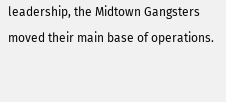leadership, the Midtown Gangsters moved their main base of operations.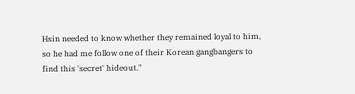Hsin needed to know whether they remained loyal to him, so he had me follow one of their Korean gangbangers to find this 'secret' hideout."